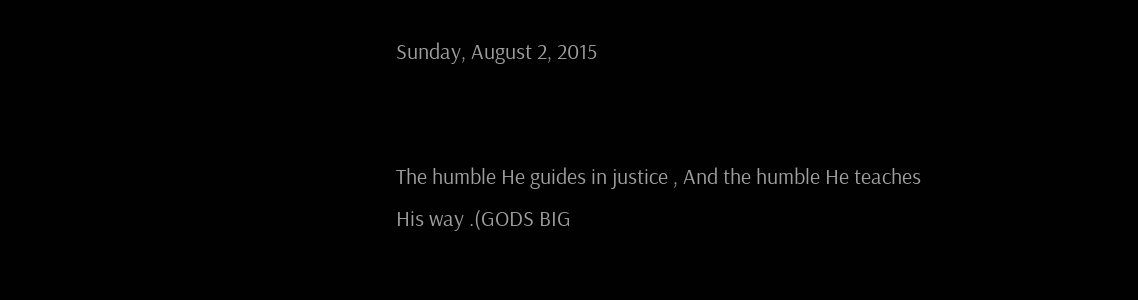Sunday, August 2, 2015


The humble He guides in justice , And the humble He teaches His way .(GODS BIG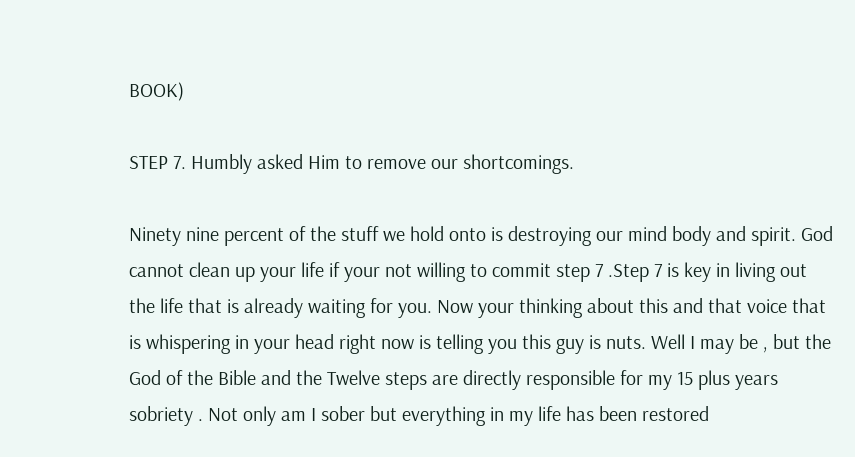BOOK)

STEP 7. Humbly asked Him to remove our shortcomings.

Ninety nine percent of the stuff we hold onto is destroying our mind body and spirit. God cannot clean up your life if your not willing to commit step 7 .Step 7 is key in living out the life that is already waiting for you. Now your thinking about this and that voice that is whispering in your head right now is telling you this guy is nuts. Well I may be , but the God of the Bible and the Twelve steps are directly responsible for my 15 plus years sobriety . Not only am I sober but everything in my life has been restored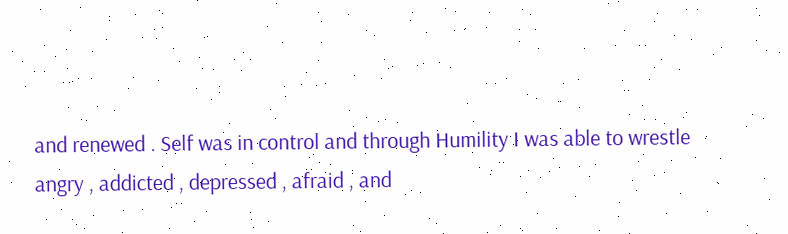and renewed . Self was in control and through Humility I was able to wrestle angry , addicted , depressed , afraid , and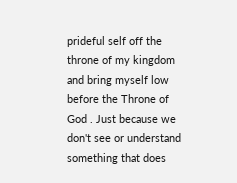prideful self off the throne of my kingdom and bring myself low before the Throne of God . Just because we don't see or understand something that does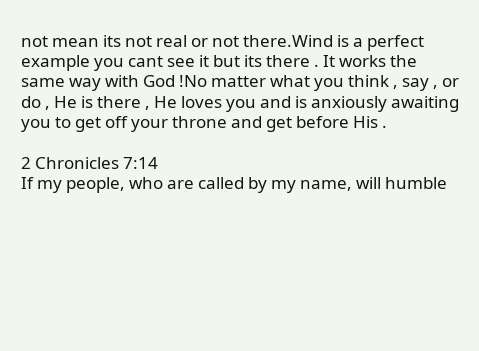not mean its not real or not there.Wind is a perfect example you cant see it but its there . It works the same way with God !No matter what you think , say , or do , He is there , He loves you and is anxiously awaiting you to get off your throne and get before His .

2 Chronicles 7:14
If my people, who are called by my name, will humble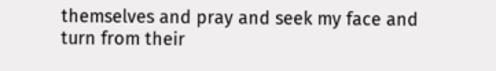themselves and pray and seek my face and turn from their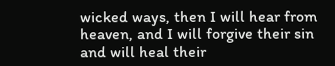wicked ways, then I will hear from heaven, and I will forgive their sin and will heal their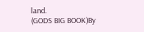land.
(GODS BIG BOOK)By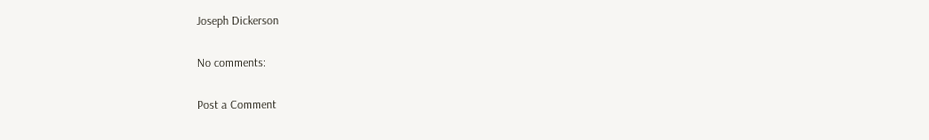Joseph Dickerson

No comments:

Post a Comment